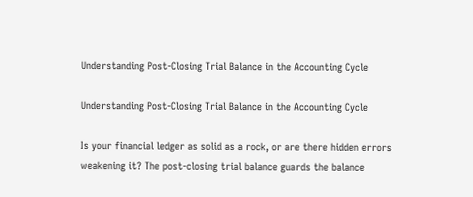Understanding Post-Closing Trial Balance in the Accounting Cycle

Understanding Post-Closing Trial Balance in the Accounting Cycle

Is your financial ledger as solid as a rock, or are there hidden errors weakening it? The post-closing trial balance guards the balance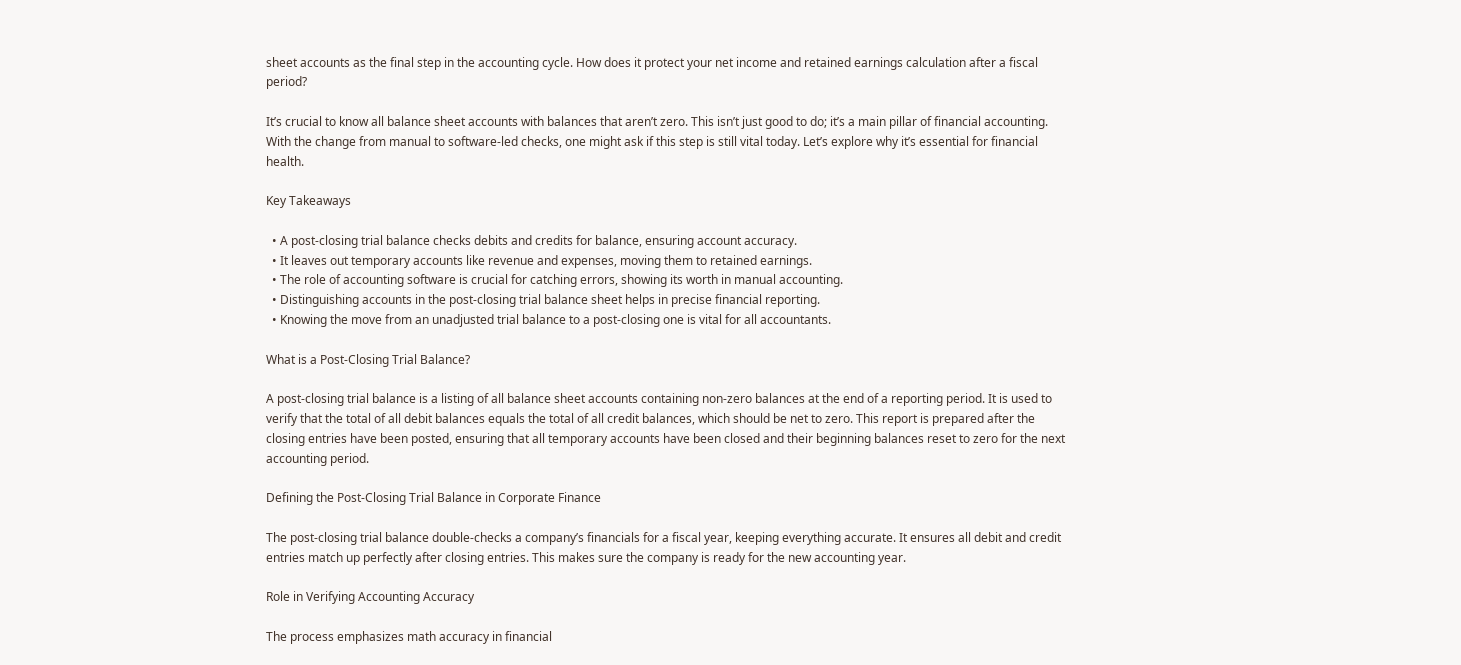sheet accounts as the final step in the accounting cycle. How does it protect your net income and retained earnings calculation after a fiscal period?

It’s crucial to know all balance sheet accounts with balances that aren’t zero. This isn’t just good to do; it’s a main pillar of financial accounting. With the change from manual to software-led checks, one might ask if this step is still vital today. Let’s explore why it’s essential for financial health.

Key Takeaways

  • A post-closing trial balance checks debits and credits for balance, ensuring account accuracy.
  • It leaves out temporary accounts like revenue and expenses, moving them to retained earnings.
  • The role of accounting software is crucial for catching errors, showing its worth in manual accounting.
  • Distinguishing accounts in the post-closing trial balance sheet helps in precise financial reporting.
  • Knowing the move from an unadjusted trial balance to a post-closing one is vital for all accountants.

What is a Post-Closing Trial Balance?

A post-closing trial balance is a listing of all balance sheet accounts containing non-zero balances at the end of a reporting period. It is used to verify that the total of all debit balances equals the total of all credit balances, which should be net to zero. This report is prepared after the closing entries have been posted, ensuring that all temporary accounts have been closed and their beginning balances reset to zero for the next accounting period.

Defining the Post-Closing Trial Balance in Corporate Finance

The post-closing trial balance double-checks a company’s financials for a fiscal year, keeping everything accurate. It ensures all debit and credit entries match up perfectly after closing entries. This makes sure the company is ready for the new accounting year.

Role in Verifying Accounting Accuracy

The process emphasizes math accuracy in financial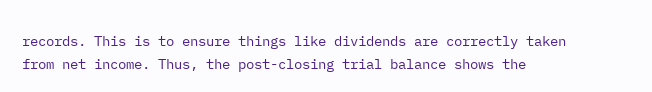records. This is to ensure things like dividends are correctly taken from net income. Thus, the post-closing trial balance shows the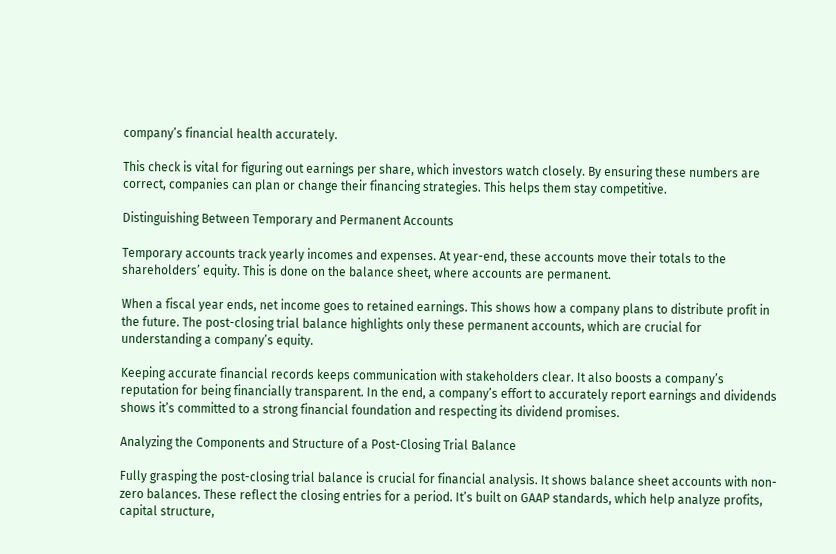company’s financial health accurately.

This check is vital for figuring out earnings per share, which investors watch closely. By ensuring these numbers are correct, companies can plan or change their financing strategies. This helps them stay competitive.

Distinguishing Between Temporary and Permanent Accounts

Temporary accounts track yearly incomes and expenses. At year-end, these accounts move their totals to the shareholders’ equity. This is done on the balance sheet, where accounts are permanent.

When a fiscal year ends, net income goes to retained earnings. This shows how a company plans to distribute profit in the future. The post-closing trial balance highlights only these permanent accounts, which are crucial for understanding a company’s equity.

Keeping accurate financial records keeps communication with stakeholders clear. It also boosts a company’s reputation for being financially transparent. In the end, a company’s effort to accurately report earnings and dividends shows it’s committed to a strong financial foundation and respecting its dividend promises.

Analyzing the Components and Structure of a Post-Closing Trial Balance

Fully grasping the post-closing trial balance is crucial for financial analysis. It shows balance sheet accounts with non-zero balances. These reflect the closing entries for a period. It’s built on GAAP standards, which help analyze profits, capital structure,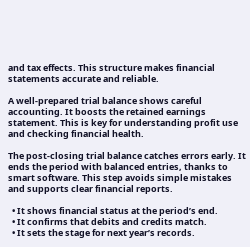and tax effects. This structure makes financial statements accurate and reliable.

A well-prepared trial balance shows careful accounting. It boosts the retained earnings statement. This is key for understanding profit use and checking financial health.

The post-closing trial balance catches errors early. It ends the period with balanced entries, thanks to smart software. This step avoids simple mistakes and supports clear financial reports.

  • It shows financial status at the period’s end.
  • It confirms that debits and credits match.
  • It sets the stage for next year’s records.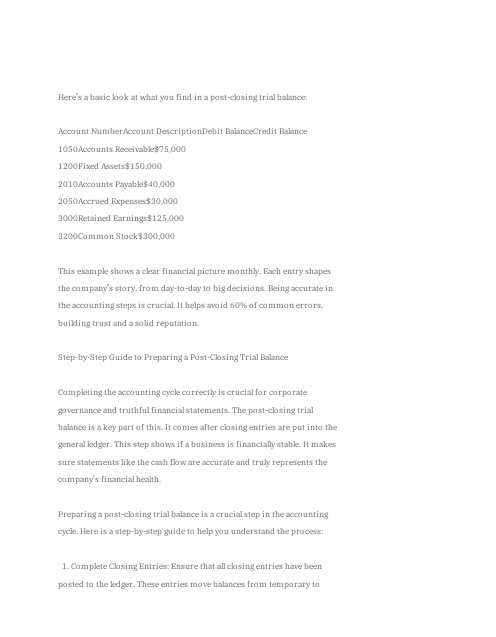Here’s a basic look at what you find in a post-closing trial balance:

Account NumberAccount DescriptionDebit BalanceCredit Balance
1050Accounts Receivable$75,000
1200Fixed Assets$150,000
2010Accounts Payable$40,000
2050Accrued Expenses$30,000
3000Retained Earnings$125,000
3200Common Stock$300,000

This example shows a clear financial picture monthly. Each entry shapes the company’s story, from day-to-day to big decisions. Being accurate in the accounting steps is crucial. It helps avoid 60% of common errors, building trust and a solid reputation.

Step-by-Step Guide to Preparing a Post-Closing Trial Balance

Completing the accounting cycle correctly is crucial for corporate governance and truthful financial statements. The post-closing trial balance is a key part of this. It comes after closing entries are put into the general ledger. This step shows if a business is financially stable. It makes sure statements like the cash flow are accurate and truly represents the company’s financial health.

Preparing a post-closing trial balance is a crucial step in the accounting cycle. Here is a step-by-step guide to help you understand the process:

  1. Complete Closing Entries: Ensure that all closing entries have been posted to the ledger. These entries move balances from temporary to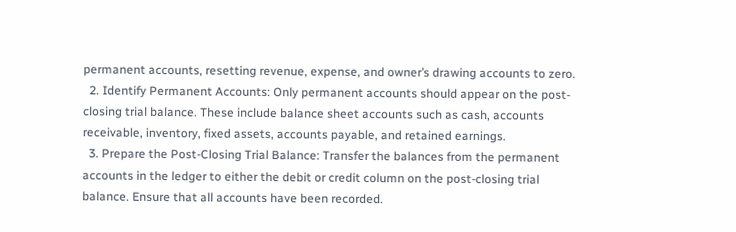permanent accounts, resetting revenue, expense, and owner’s drawing accounts to zero.
  2. Identify Permanent Accounts: Only permanent accounts should appear on the post-closing trial balance. These include balance sheet accounts such as cash, accounts receivable, inventory, fixed assets, accounts payable, and retained earnings.
  3. Prepare the Post-Closing Trial Balance: Transfer the balances from the permanent accounts in the ledger to either the debit or credit column on the post-closing trial balance. Ensure that all accounts have been recorded.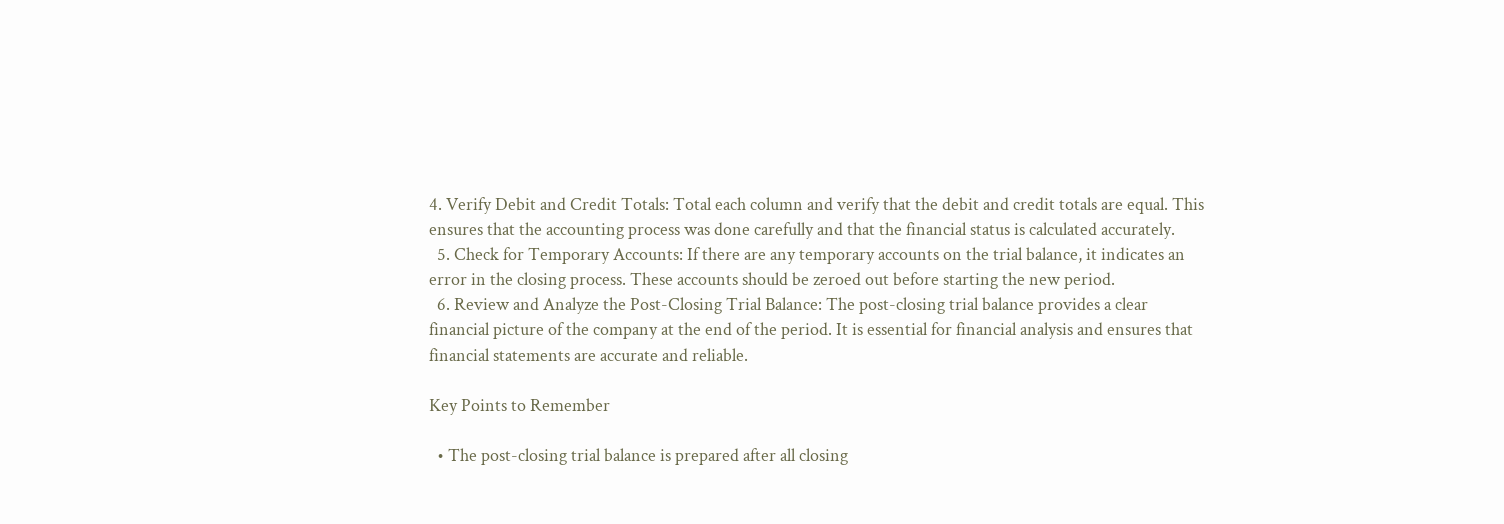4. Verify Debit and Credit Totals: Total each column and verify that the debit and credit totals are equal. This ensures that the accounting process was done carefully and that the financial status is calculated accurately.
  5. Check for Temporary Accounts: If there are any temporary accounts on the trial balance, it indicates an error in the closing process. These accounts should be zeroed out before starting the new period.
  6. Review and Analyze the Post-Closing Trial Balance: The post-closing trial balance provides a clear financial picture of the company at the end of the period. It is essential for financial analysis and ensures that financial statements are accurate and reliable.

Key Points to Remember

  • The post-closing trial balance is prepared after all closing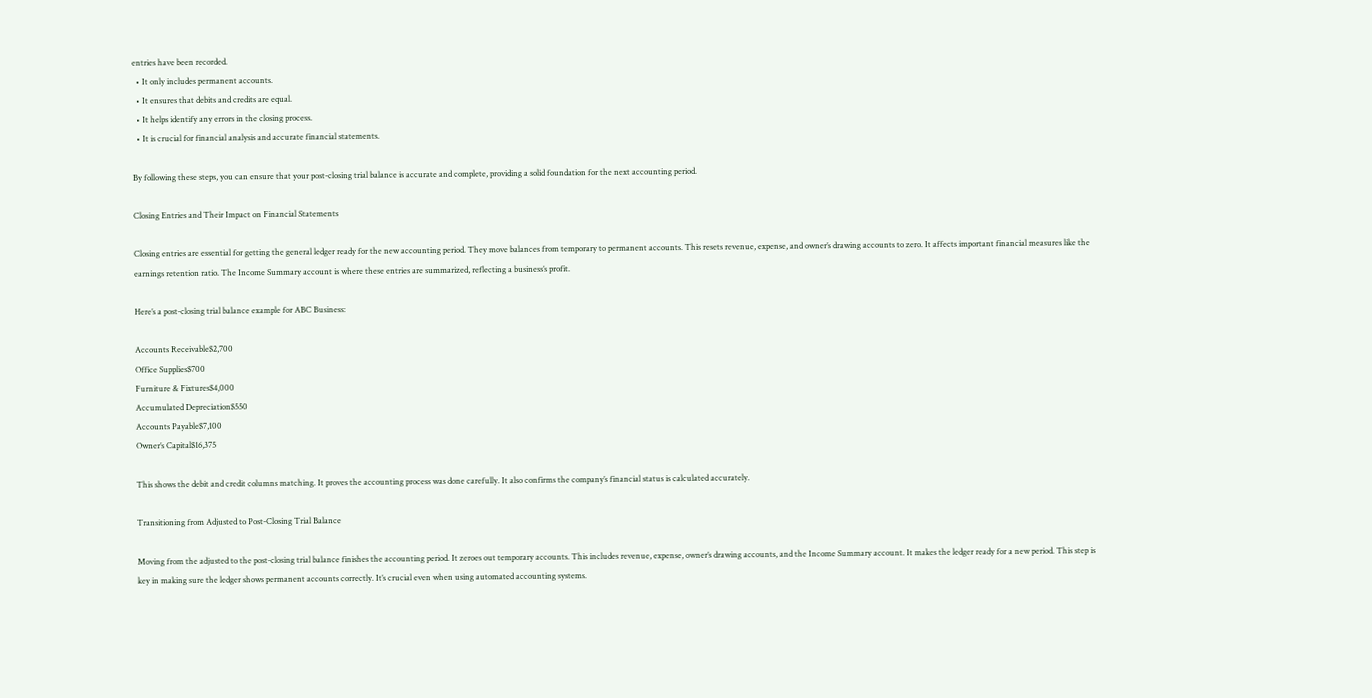entries have been recorded.
  • It only includes permanent accounts.
  • It ensures that debits and credits are equal.
  • It helps identify any errors in the closing process.
  • It is crucial for financial analysis and accurate financial statements.

By following these steps, you can ensure that your post-closing trial balance is accurate and complete, providing a solid foundation for the next accounting period.

Closing Entries and Their Impact on Financial Statements

Closing entries are essential for getting the general ledger ready for the new accounting period. They move balances from temporary to permanent accounts. This resets revenue, expense, and owner’s drawing accounts to zero. It affects important financial measures like the earnings retention ratio. The Income Summary account is where these entries are summarized, reflecting a business’s profit.

Here’s a post-closing trial balance example for ABC Business:

Accounts Receivable$2,700
Office Supplies$700
Furniture & Fixtures$4,000
Accumulated Depreciation$550
Accounts Payable$7,100
Owner’s Capital$16,375

This shows the debit and credit columns matching. It proves the accounting process was done carefully. It also confirms the company’s financial status is calculated accurately.

Transitioning from Adjusted to Post-Closing Trial Balance

Moving from the adjusted to the post-closing trial balance finishes the accounting period. It zeroes out temporary accounts. This includes revenue, expense, owner’s drawing accounts, and the Income Summary account. It makes the ledger ready for a new period. This step is key in making sure the ledger shows permanent accounts correctly. It’s crucial even when using automated accounting systems.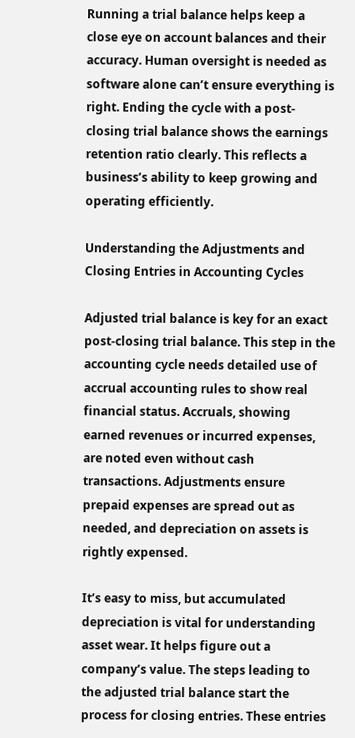Running a trial balance helps keep a close eye on account balances and their accuracy. Human oversight is needed as software alone can’t ensure everything is right. Ending the cycle with a post-closing trial balance shows the earnings retention ratio clearly. This reflects a business’s ability to keep growing and operating efficiently.

Understanding the Adjustments and Closing Entries in Accounting Cycles

Adjusted trial balance is key for an exact post-closing trial balance. This step in the accounting cycle needs detailed use of accrual accounting rules to show real financial status. Accruals, showing earned revenues or incurred expenses, are noted even without cash transactions. Adjustments ensure prepaid expenses are spread out as needed, and depreciation on assets is rightly expensed.

It’s easy to miss, but accumulated depreciation is vital for understanding asset wear. It helps figure out a company’s value. The steps leading to the adjusted trial balance start the process for closing entries. These entries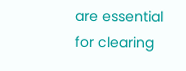are essential for clearing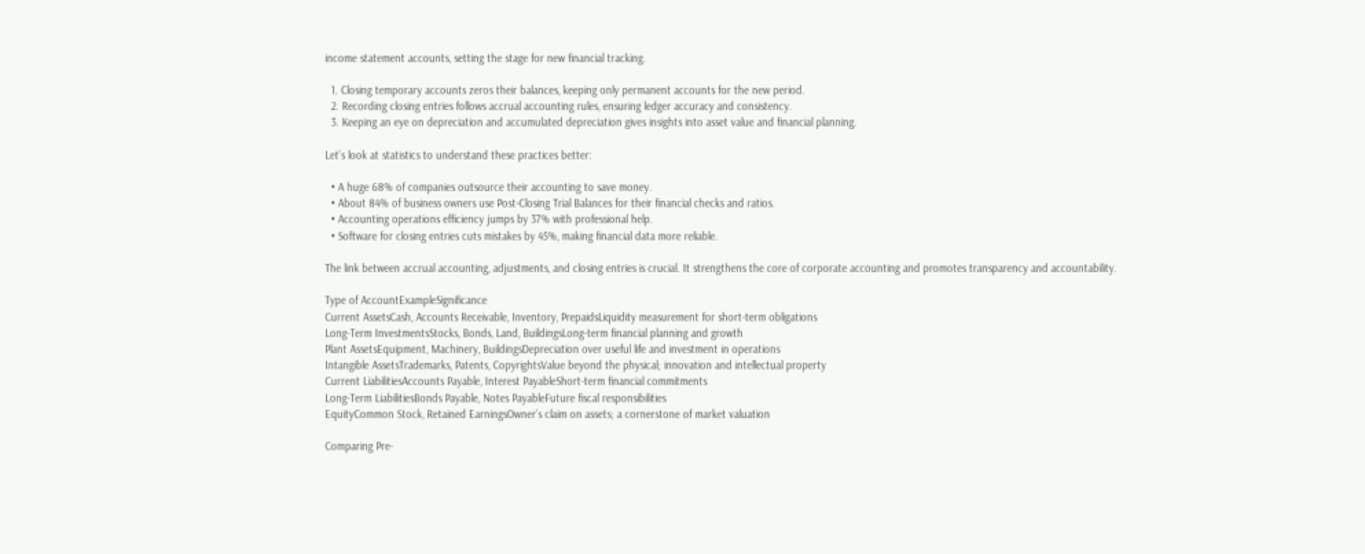income statement accounts, setting the stage for new financial tracking.

  1. Closing temporary accounts zeros their balances, keeping only permanent accounts for the new period.
  2. Recording closing entries follows accrual accounting rules, ensuring ledger accuracy and consistency.
  3. Keeping an eye on depreciation and accumulated depreciation gives insights into asset value and financial planning.

Let’s look at statistics to understand these practices better:

  • A huge 68% of companies outsource their accounting to save money.
  • About 84% of business owners use Post-Closing Trial Balances for their financial checks and ratios.
  • Accounting operations efficiency jumps by 37% with professional help.
  • Software for closing entries cuts mistakes by 45%, making financial data more reliable.

The link between accrual accounting, adjustments, and closing entries is crucial. It strengthens the core of corporate accounting and promotes transparency and accountability.

Type of AccountExampleSignificance
Current AssetsCash, Accounts Receivable, Inventory, PrepaidsLiquidity measurement for short-term obligations
Long-Term InvestmentsStocks, Bonds, Land, BuildingsLong-term financial planning and growth
Plant AssetsEquipment, Machinery, BuildingsDepreciation over useful life and investment in operations
Intangible AssetsTrademarks, Patents, CopyrightsValue beyond the physical; innovation and intellectual property
Current LiabilitiesAccounts Payable, Interest PayableShort-term financial commitments
Long-Term LiabilitiesBonds Payable, Notes PayableFuture fiscal responsibilities
EquityCommon Stock, Retained EarningsOwner’s claim on assets; a cornerstone of market valuation

Comparing Pre-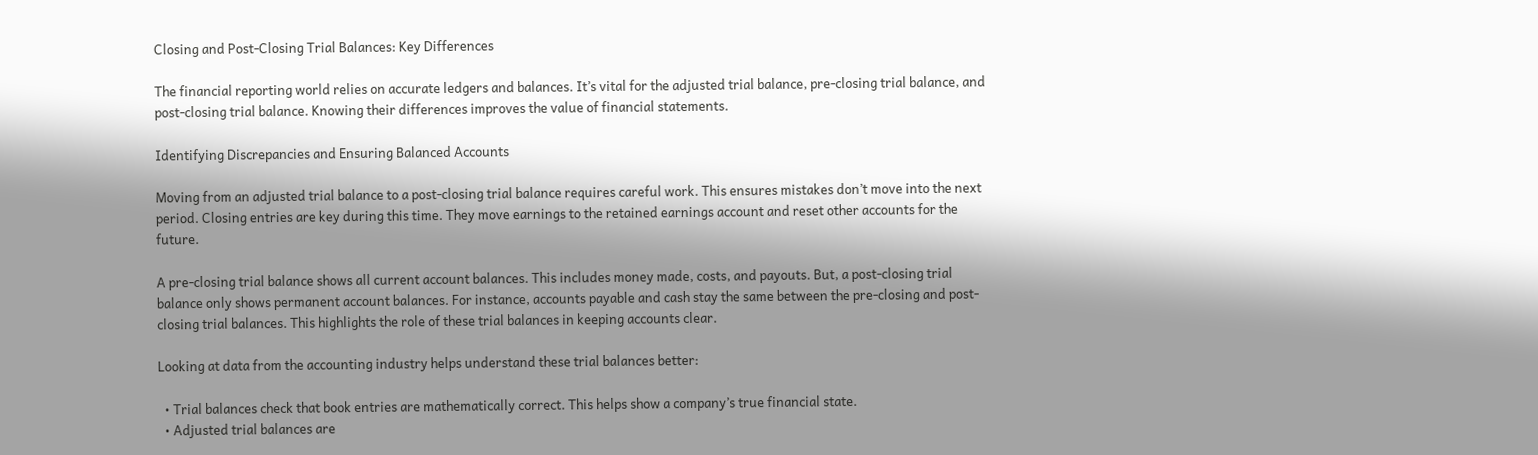Closing and Post-Closing Trial Balances: Key Differences

The financial reporting world relies on accurate ledgers and balances. It’s vital for the adjusted trial balance, pre-closing trial balance, and post-closing trial balance. Knowing their differences improves the value of financial statements.

Identifying Discrepancies and Ensuring Balanced Accounts

Moving from an adjusted trial balance to a post-closing trial balance requires careful work. This ensures mistakes don’t move into the next period. Closing entries are key during this time. They move earnings to the retained earnings account and reset other accounts for the future.

A pre-closing trial balance shows all current account balances. This includes money made, costs, and payouts. But, a post-closing trial balance only shows permanent account balances. For instance, accounts payable and cash stay the same between the pre-closing and post-closing trial balances. This highlights the role of these trial balances in keeping accounts clear.

Looking at data from the accounting industry helps understand these trial balances better:

  • Trial balances check that book entries are mathematically correct. This helps show a company’s true financial state.
  • Adjusted trial balances are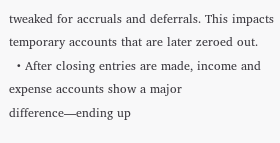tweaked for accruals and deferrals. This impacts temporary accounts that are later zeroed out.
  • After closing entries are made, income and expense accounts show a major difference—ending up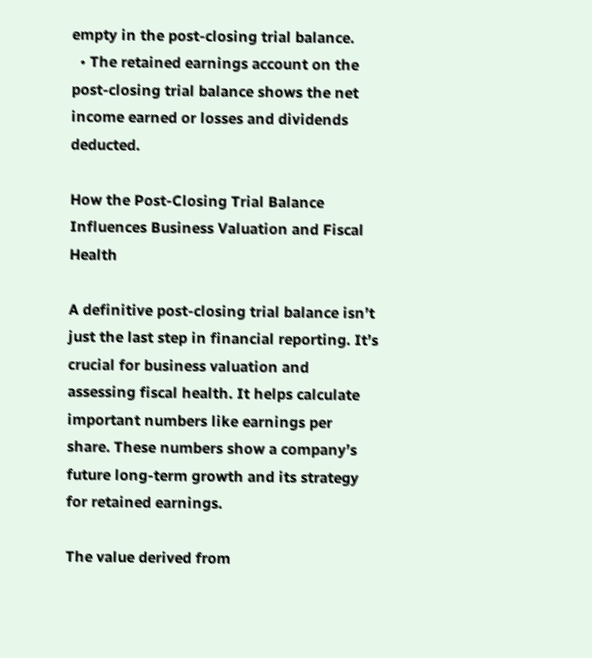empty in the post-closing trial balance.
  • The retained earnings account on the post-closing trial balance shows the net income earned or losses and dividends deducted.

How the Post-Closing Trial Balance Influences Business Valuation and Fiscal Health

A definitive post-closing trial balance isn’t just the last step in financial reporting. It’s crucial for business valuation and assessing fiscal health. It helps calculate important numbers like earnings per share. These numbers show a company’s future long-term growth and its strategy for retained earnings.

The value derived from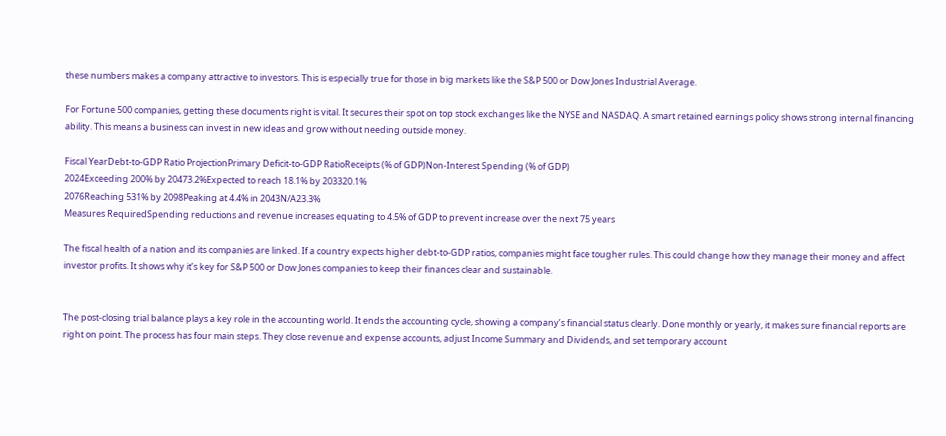these numbers makes a company attractive to investors. This is especially true for those in big markets like the S&P 500 or Dow Jones Industrial Average.

For Fortune 500 companies, getting these documents right is vital. It secures their spot on top stock exchanges like the NYSE and NASDAQ. A smart retained earnings policy shows strong internal financing ability. This means a business can invest in new ideas and grow without needing outside money.

Fiscal YearDebt-to-GDP Ratio ProjectionPrimary Deficit-to-GDP RatioReceipts (% of GDP)Non-Interest Spending (% of GDP)
2024Exceeding 200% by 20473.2%Expected to reach 18.1% by 203320.1%
2076Reaching 531% by 2098Peaking at 4.4% in 2043N/A23.3%
Measures RequiredSpending reductions and revenue increases equating to 4.5% of GDP to prevent increase over the next 75 years

The fiscal health of a nation and its companies are linked. If a country expects higher debt-to-GDP ratios, companies might face tougher rules. This could change how they manage their money and affect investor profits. It shows why it’s key for S&P 500 or Dow Jones companies to keep their finances clear and sustainable.


The post-closing trial balance plays a key role in the accounting world. It ends the accounting cycle, showing a company’s financial status clearly. Done monthly or yearly, it makes sure financial reports are right on point. The process has four main steps. They close revenue and expense accounts, adjust Income Summary and Dividends, and set temporary account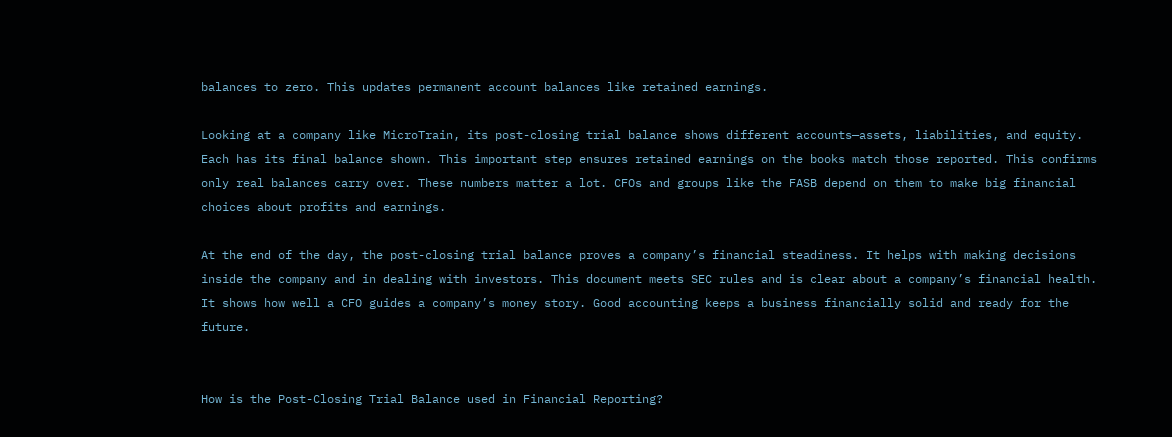balances to zero. This updates permanent account balances like retained earnings.

Looking at a company like MicroTrain, its post-closing trial balance shows different accounts—assets, liabilities, and equity. Each has its final balance shown. This important step ensures retained earnings on the books match those reported. This confirms only real balances carry over. These numbers matter a lot. CFOs and groups like the FASB depend on them to make big financial choices about profits and earnings.

At the end of the day, the post-closing trial balance proves a company’s financial steadiness. It helps with making decisions inside the company and in dealing with investors. This document meets SEC rules and is clear about a company’s financial health. It shows how well a CFO guides a company’s money story. Good accounting keeps a business financially solid and ready for the future.


How is the Post-Closing Trial Balance used in Financial Reporting?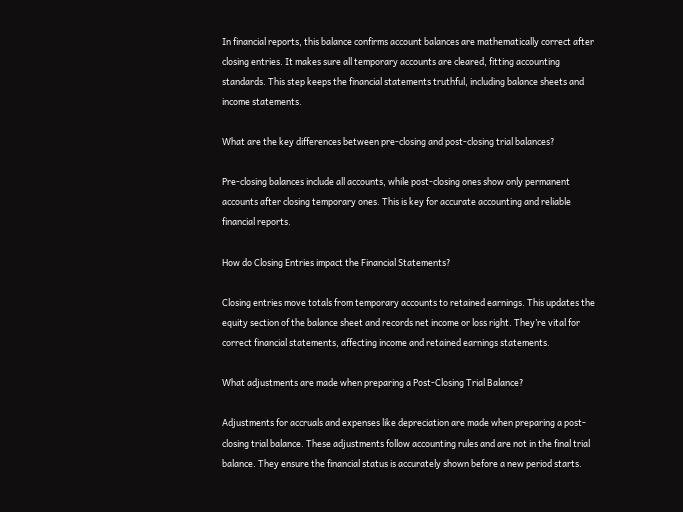In financial reports, this balance confirms account balances are mathematically correct after closing entries. It makes sure all temporary accounts are cleared, fitting accounting standards. This step keeps the financial statements truthful, including balance sheets and income statements.

What are the key differences between pre-closing and post-closing trial balances?

Pre-closing balances include all accounts, while post-closing ones show only permanent accounts after closing temporary ones. This is key for accurate accounting and reliable financial reports.

How do Closing Entries impact the Financial Statements?

Closing entries move totals from temporary accounts to retained earnings. This updates the equity section of the balance sheet and records net income or loss right. They’re vital for correct financial statements, affecting income and retained earnings statements.

What adjustments are made when preparing a Post-Closing Trial Balance?

Adjustments for accruals and expenses like depreciation are made when preparing a post-closing trial balance. These adjustments follow accounting rules and are not in the final trial balance. They ensure the financial status is accurately shown before a new period starts.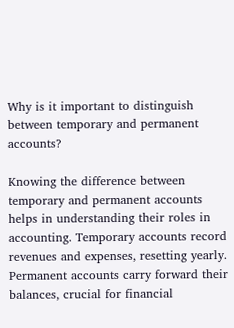Why is it important to distinguish between temporary and permanent accounts?

Knowing the difference between temporary and permanent accounts helps in understanding their roles in accounting. Temporary accounts record revenues and expenses, resetting yearly. Permanent accounts carry forward their balances, crucial for financial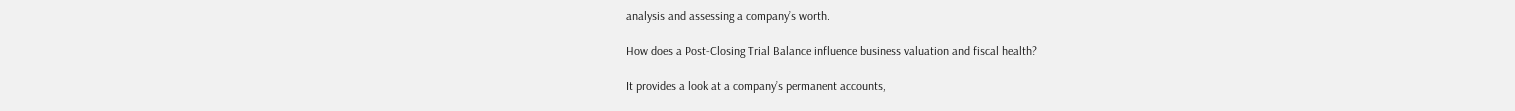analysis and assessing a company’s worth.

How does a Post-Closing Trial Balance influence business valuation and fiscal health?

It provides a look at a company’s permanent accounts,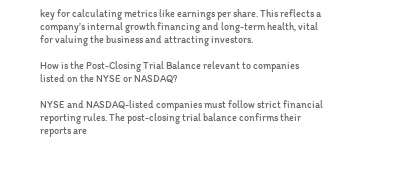key for calculating metrics like earnings per share. This reflects a company’s internal growth financing and long-term health, vital for valuing the business and attracting investors.

How is the Post-Closing Trial Balance relevant to companies listed on the NYSE or NASDAQ?

NYSE and NASDAQ-listed companies must follow strict financial reporting rules. The post-closing trial balance confirms their reports are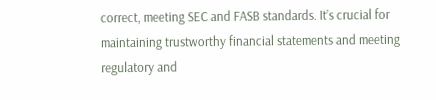correct, meeting SEC and FASB standards. It’s crucial for maintaining trustworthy financial statements and meeting regulatory and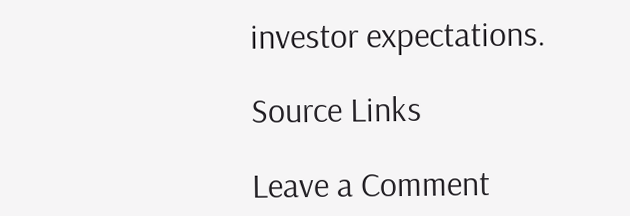investor expectations.

Source Links

Leave a Comment